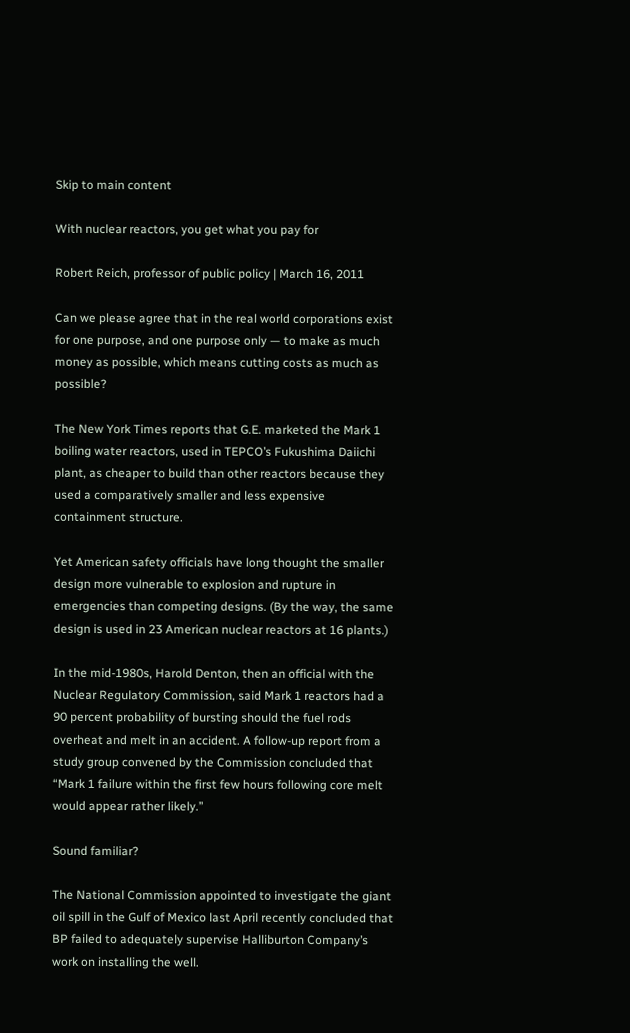Skip to main content

With nuclear reactors, you get what you pay for

Robert Reich, professor of public policy | March 16, 2011

Can we please agree that in the real world corporations exist for one purpose, and one purpose only — to make as much money as possible, which means cutting costs as much as possible?

The New York Times reports that G.E. marketed the Mark 1 boiling water reactors, used in TEPCO’s Fukushima Daiichi plant, as cheaper to build than other reactors because they used a comparatively smaller and less expensive containment structure.

Yet American safety officials have long thought the smaller design more vulnerable to explosion and rupture in emergencies than competing designs. (By the way, the same design is used in 23 American nuclear reactors at 16 plants.)

In the mid-1980s, Harold Denton, then an official with the Nuclear Regulatory Commission, said Mark 1 reactors had a 90 percent probability of bursting should the fuel rods overheat and melt in an accident. A follow-up report from a study group convened by the Commission concluded that “Mark 1 failure within the first few hours following core melt would appear rather likely.”

Sound familiar?

The National Commission appointed to investigate the giant oil spill in the Gulf of Mexico last April recently concluded that BP failed to adequately supervise Halliburton Company’s work on installing the well.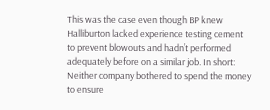This was the case even though BP knew Halliburton lacked experience testing cement to prevent blowouts and hadn’t performed adequately before on a similar job. In short: Neither company bothered to spend the money to ensure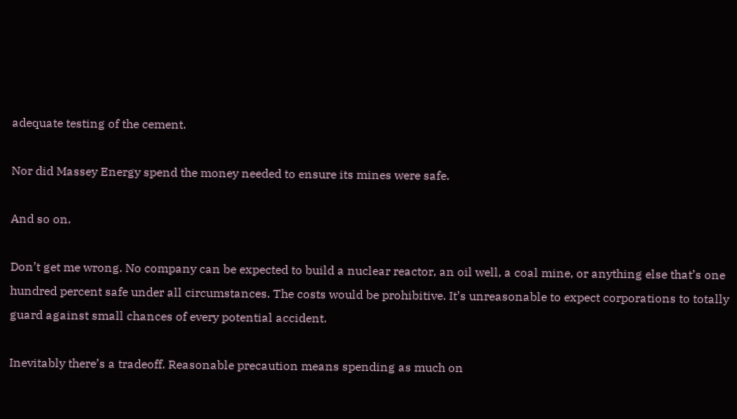adequate testing of the cement.

Nor did Massey Energy spend the money needed to ensure its mines were safe.

And so on.

Don’t get me wrong. No company can be expected to build a nuclear reactor, an oil well, a coal mine, or anything else that’s one hundred percent safe under all circumstances. The costs would be prohibitive. It’s unreasonable to expect corporations to totally guard against small chances of every potential accident.

Inevitably there’s a tradeoff. Reasonable precaution means spending as much on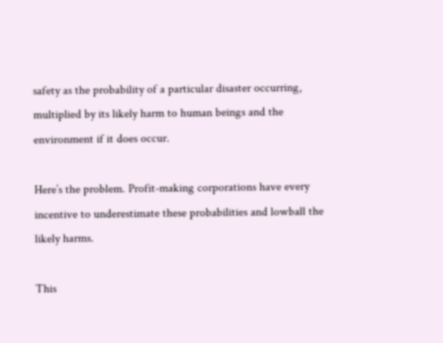safety as the probability of a particular disaster occurring, multiplied by its likely harm to human beings and the environment if it does occur.

Here’s the problem. Profit-making corporations have every incentive to underestimate these probabilities and lowball the likely harms.

This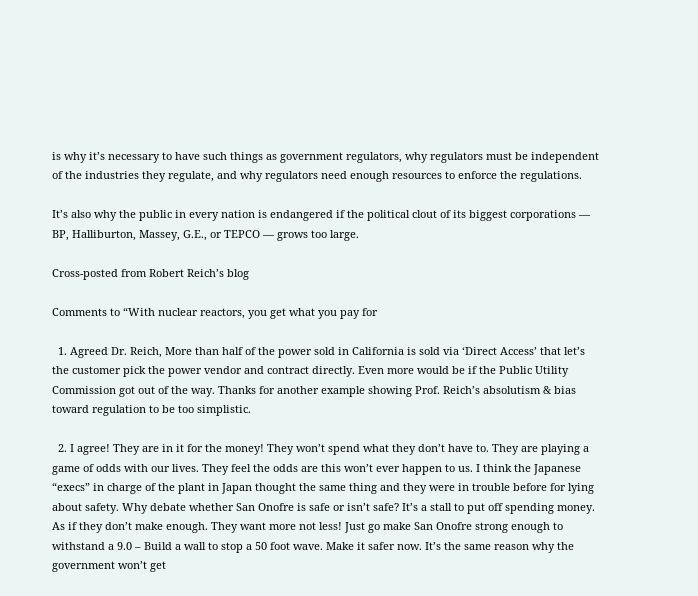is why it’s necessary to have such things as government regulators, why regulators must be independent of the industries they regulate, and why regulators need enough resources to enforce the regulations.

It’s also why the public in every nation is endangered if the political clout of its biggest corporations — BP, Halliburton, Massey, G.E., or TEPCO — grows too large.

Cross-posted from Robert Reich’s blog

Comments to “With nuclear reactors, you get what you pay for

  1. Agreed Dr. Reich, More than half of the power sold in California is sold via ‘Direct Access’ that let’s the customer pick the power vendor and contract directly. Even more would be if the Public Utility Commission got out of the way. Thanks for another example showing Prof. Reich’s absolutism & bias toward regulation to be too simplistic.

  2. I agree! They are in it for the money! They won’t spend what they don’t have to. They are playing a game of odds with our lives. They feel the odds are this won’t ever happen to us. I think the Japanese “execs” in charge of the plant in Japan thought the same thing and they were in trouble before for lying about safety. Why debate whether San Onofre is safe or isn’t safe? It’s a stall to put off spending money. As if they don’t make enough. They want more not less! Just go make San Onofre strong enough to withstand a 9.0 – Build a wall to stop a 50 foot wave. Make it safer now. It’s the same reason why the government won’t get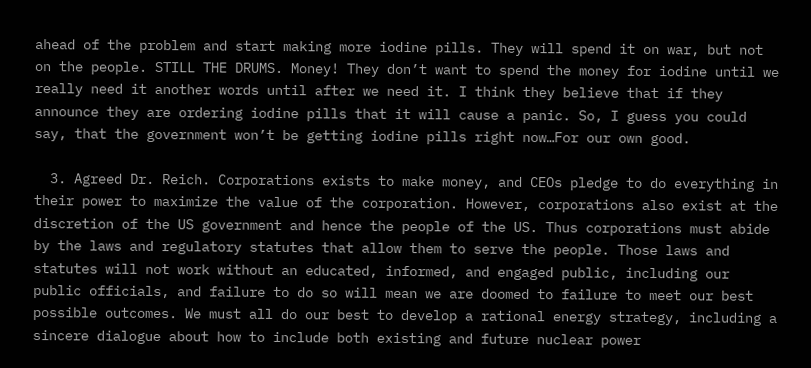ahead of the problem and start making more iodine pills. They will spend it on war, but not on the people. STILL THE DRUMS. Money! They don’t want to spend the money for iodine until we really need it another words until after we need it. I think they believe that if they announce they are ordering iodine pills that it will cause a panic. So, I guess you could say, that the government won’t be getting iodine pills right now…For our own good.

  3. Agreed Dr. Reich. Corporations exists to make money, and CEOs pledge to do everything in their power to maximize the value of the corporation. However, corporations also exist at the discretion of the US government and hence the people of the US. Thus corporations must abide by the laws and regulatory statutes that allow them to serve the people. Those laws and statutes will not work without an educated, informed, and engaged public, including our public officials, and failure to do so will mean we are doomed to failure to meet our best possible outcomes. We must all do our best to develop a rational energy strategy, including a sincere dialogue about how to include both existing and future nuclear power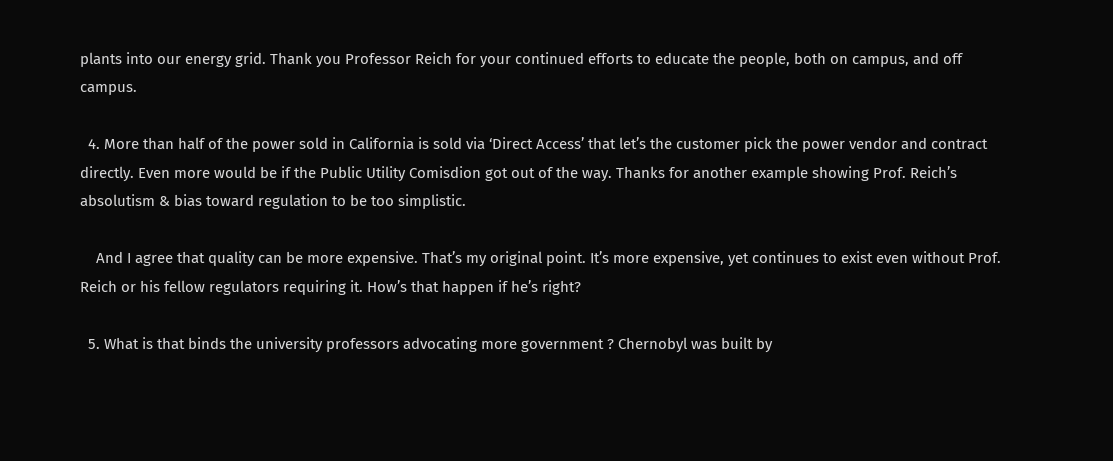plants into our energy grid. Thank you Professor Reich for your continued efforts to educate the people, both on campus, and off campus.

  4. More than half of the power sold in California is sold via ‘Direct Access’ that let’s the customer pick the power vendor and contract directly. Even more would be if the Public Utility Comisdion got out of the way. Thanks for another example showing Prof. Reich’s absolutism & bias toward regulation to be too simplistic.

    And I agree that quality can be more expensive. That’s my original point. It’s more expensive, yet continues to exist even without Prof. Reich or his fellow regulators requiring it. How’s that happen if he’s right?

  5. What is that binds the university professors advocating more government ? Chernobyl was built by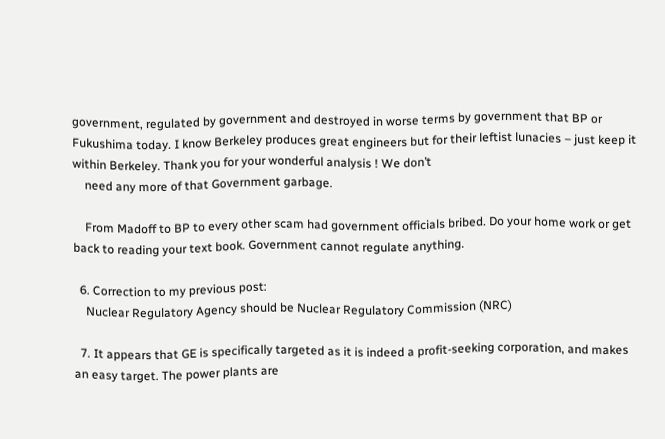government, regulated by government and destroyed in worse terms by government that BP or Fukushima today. I know Berkeley produces great engineers but for their leftist lunacies – just keep it within Berkeley. Thank you for your wonderful analysis ! We don’t
    need any more of that Government garbage.

    From Madoff to BP to every other scam had government officials bribed. Do your home work or get back to reading your text book. Government cannot regulate anything.

  6. Correction to my previous post:
    Nuclear Regulatory Agency should be Nuclear Regulatory Commission (NRC)

  7. It appears that GE is specifically targeted as it is indeed a profit-seeking corporation, and makes an easy target. The power plants are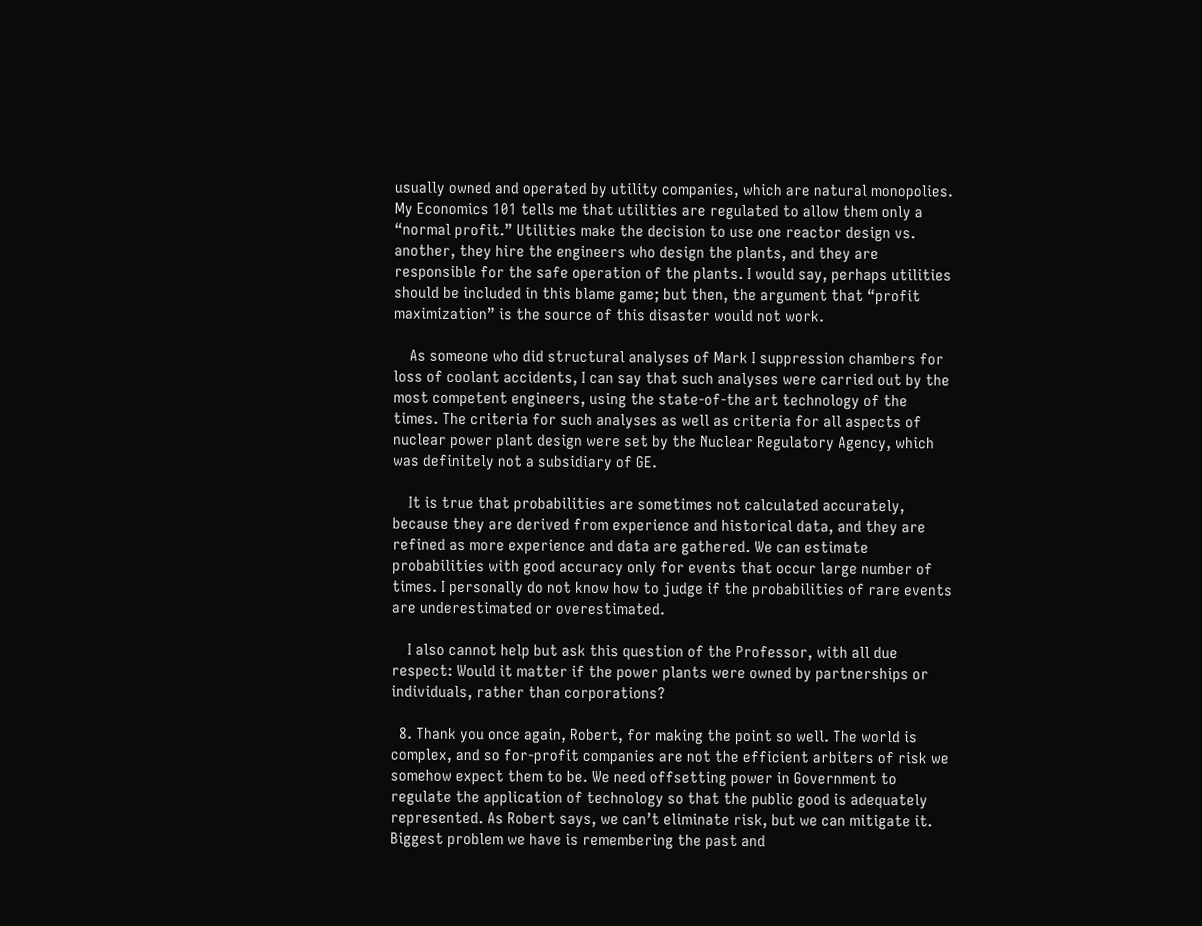usually owned and operated by utility companies, which are natural monopolies. My Economics 101 tells me that utilities are regulated to allow them only a “normal profit.” Utilities make the decision to use one reactor design vs. another, they hire the engineers who design the plants, and they are responsible for the safe operation of the plants. I would say, perhaps utilities should be included in this blame game; but then, the argument that “profit maximization” is the source of this disaster would not work.

    As someone who did structural analyses of Mark I suppression chambers for loss of coolant accidents, I can say that such analyses were carried out by the most competent engineers, using the state-of-the art technology of the times. The criteria for such analyses as well as criteria for all aspects of nuclear power plant design were set by the Nuclear Regulatory Agency, which was definitely not a subsidiary of GE.

    It is true that probabilities are sometimes not calculated accurately, because they are derived from experience and historical data, and they are refined as more experience and data are gathered. We can estimate probabilities with good accuracy only for events that occur large number of times. I personally do not know how to judge if the probabilities of rare events are underestimated or overestimated.

    I also cannot help but ask this question of the Professor, with all due respect: Would it matter if the power plants were owned by partnerships or individuals, rather than corporations?

  8. Thank you once again, Robert, for making the point so well. The world is complex, and so for-profit companies are not the efficient arbiters of risk we somehow expect them to be. We need offsetting power in Government to regulate the application of technology so that the public good is adequately represented. As Robert says, we can’t eliminate risk, but we can mitigate it. Biggest problem we have is remembering the past and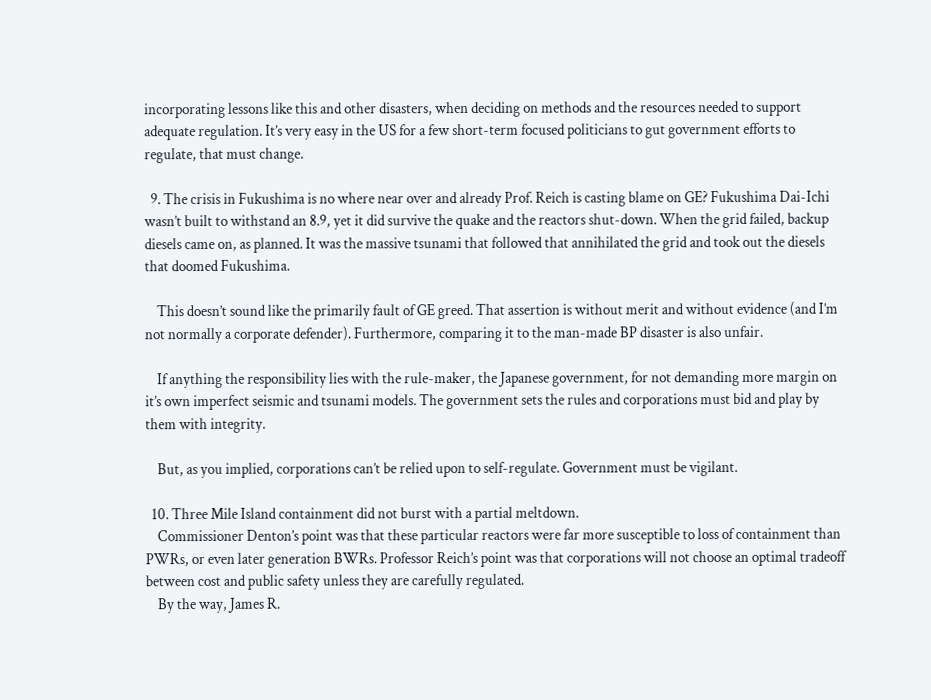incorporating lessons like this and other disasters, when deciding on methods and the resources needed to support adequate regulation. It’s very easy in the US for a few short-term focused politicians to gut government efforts to regulate, that must change.

  9. The crisis in Fukushima is no where near over and already Prof. Reich is casting blame on GE? Fukushima Dai-Ichi wasn’t built to withstand an 8.9, yet it did survive the quake and the reactors shut-down. When the grid failed, backup diesels came on, as planned. It was the massive tsunami that followed that annihilated the grid and took out the diesels that doomed Fukushima.

    This doesn’t sound like the primarily fault of GE greed. That assertion is without merit and without evidence (and I’m not normally a corporate defender). Furthermore, comparing it to the man-made BP disaster is also unfair.

    If anything the responsibility lies with the rule-maker, the Japanese government, for not demanding more margin on it’s own imperfect seismic and tsunami models. The government sets the rules and corporations must bid and play by them with integrity.

    But, as you implied, corporations can’t be relied upon to self-regulate. Government must be vigilant.

  10. Three Mile Island containment did not burst with a partial meltdown.
    Commissioner Denton’s point was that these particular reactors were far more susceptible to loss of containment than PWRs, or even later generation BWRs. Professor Reich’s point was that corporations will not choose an optimal tradeoff between cost and public safety unless they are carefully regulated.
    By the way, James R.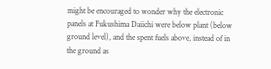might be encouraged to wonder why the electronic panels at Fukushima Daiichi were below plant (below ground level), and the spent fuels above, instead of in the ground as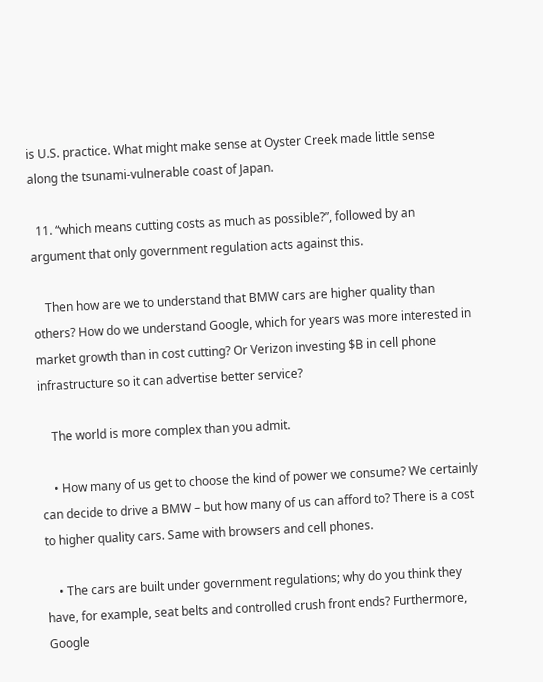is U.S. practice. What might make sense at Oyster Creek made little sense along the tsunami-vulnerable coast of Japan.

  11. “which means cutting costs as much as possible?”, followed by an argument that only government regulation acts against this.

    Then how are we to understand that BMW cars are higher quality than others? How do we understand Google, which for years was more interested in market growth than in cost cutting? Or Verizon investing $B in cell phone infrastructure so it can advertise better service?

    The world is more complex than you admit.

    • How many of us get to choose the kind of power we consume? We certainly can decide to drive a BMW – but how many of us can afford to? There is a cost to higher quality cars. Same with browsers and cell phones.

    • The cars are built under government regulations; why do you think they have, for example, seat belts and controlled crush front ends? Furthermore, Google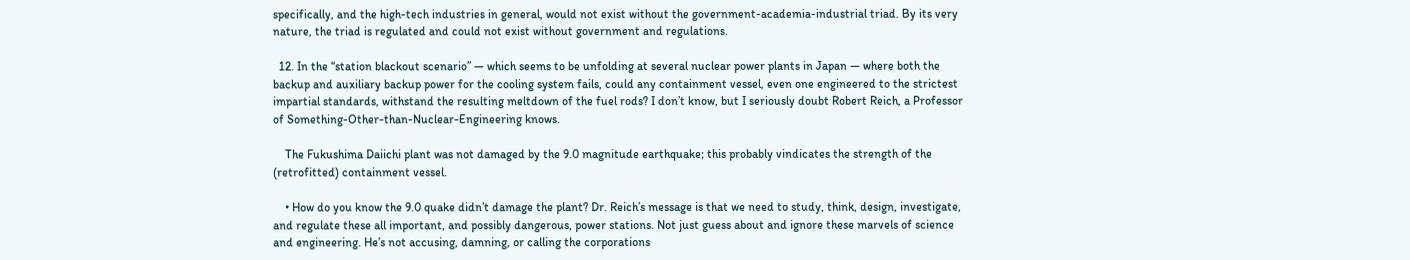specifically, and the high-tech industries in general, would not exist without the government-academia-industrial triad. By its very nature, the triad is regulated and could not exist without government and regulations.

  12. In the “station blackout scenario” — which seems to be unfolding at several nuclear power plants in Japan — where both the backup and auxiliary backup power for the cooling system fails, could any containment vessel, even one engineered to the strictest impartial standards, withstand the resulting meltdown of the fuel rods? I don’t know, but I seriously doubt Robert Reich, a Professor of Something-Other-than-Nuclear-Engineering knows.

    The Fukushima Daiichi plant was not damaged by the 9.0 magnitude earthquake; this probably vindicates the strength of the (retrofitted) containment vessel.

    • How do you know the 9.0 quake didn’t damage the plant? Dr. Reich’s message is that we need to study, think, design, investigate, and regulate these all important, and possibly dangerous, power stations. Not just guess about and ignore these marvels of science and engineering. He’s not accusing, damning, or calling the corporations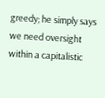greedy; he simply says we need oversight within a capitalistic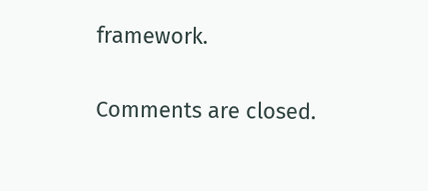framework.

Comments are closed.